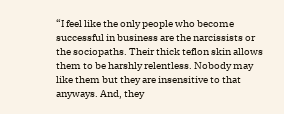“I feel like the only people who become successful in business are the narcissists or the sociopaths. Their thick teflon skin allows them to be harshly relentless. Nobody may like them but they are insensitive to that anyways. And, they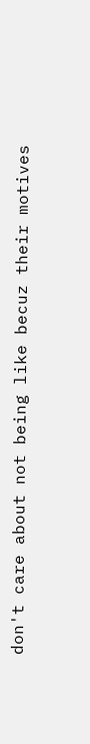don't care about not being like becuz their motives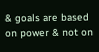& goals are based on power & not on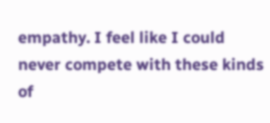empathy. I feel like I could never compete with these kinds of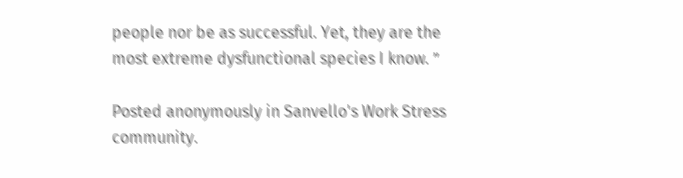people nor be as successful. Yet, they are the most extreme dysfunctional species I know. ”

Posted anonymously in Sanvello's Work Stress community.